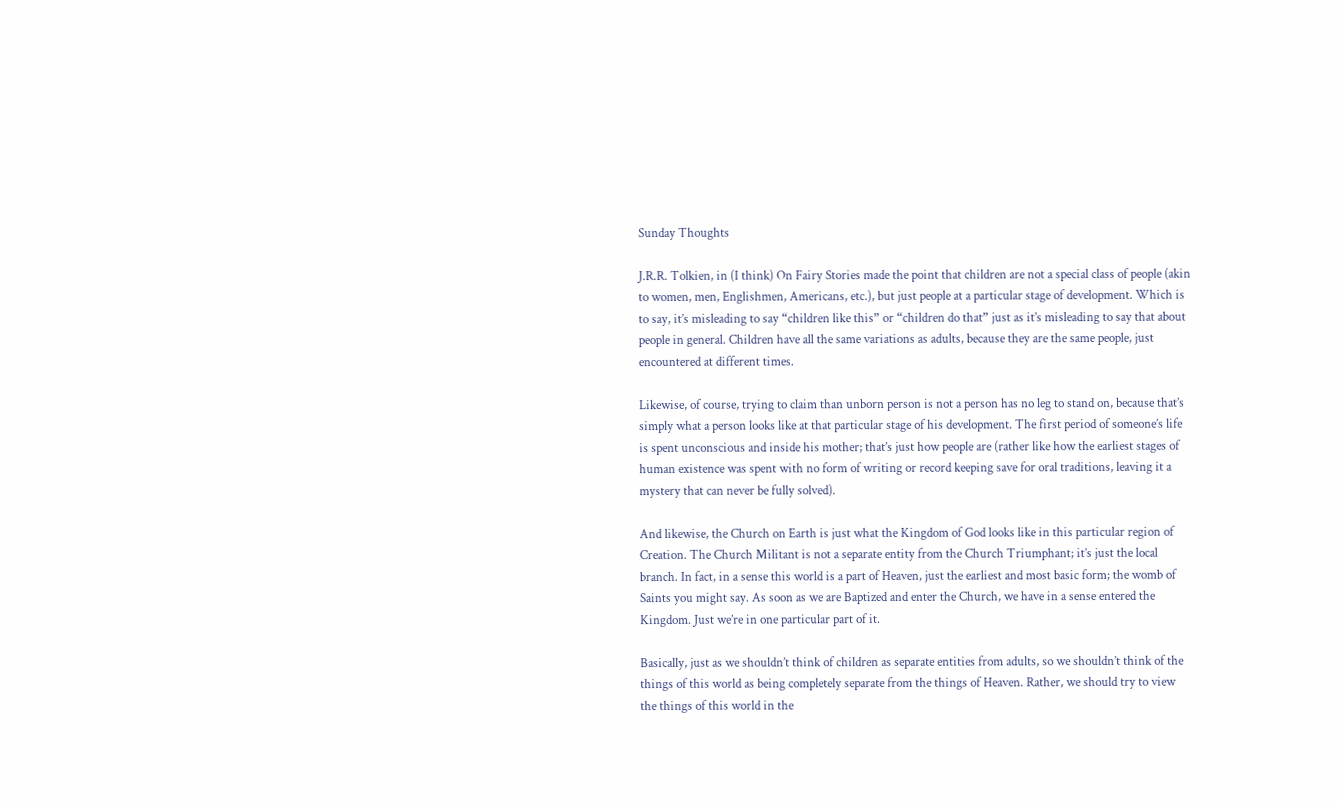Sunday Thoughts

J.R.R. Tolkien, in (I think) On Fairy Stories made the point that children are not a special class of people (akin to women, men, Englishmen, Americans, etc.), but just people at a particular stage of development. Which is to say, it’s misleading to say “children like this” or “children do that” just as it’s misleading to say that about people in general. Children have all the same variations as adults, because they are the same people, just encountered at different times.

Likewise, of course, trying to claim than unborn person is not a person has no leg to stand on, because that’s simply what a person looks like at that particular stage of his development. The first period of someone’s life is spent unconscious and inside his mother; that’s just how people are (rather like how the earliest stages of human existence was spent with no form of writing or record keeping save for oral traditions, leaving it a mystery that can never be fully solved).

And likewise, the Church on Earth is just what the Kingdom of God looks like in this particular region of Creation. The Church Militant is not a separate entity from the Church Triumphant; it’s just the local branch. In fact, in a sense this world is a part of Heaven, just the earliest and most basic form; the womb of Saints you might say. As soon as we are Baptized and enter the Church, we have in a sense entered the Kingdom. Just we’re in one particular part of it.

Basically, just as we shouldn’t think of children as separate entities from adults, so we shouldn’t think of the things of this world as being completely separate from the things of Heaven. Rather, we should try to view the things of this world in the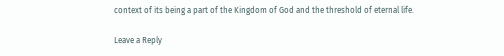context of its being a part of the Kingdom of God and the threshold of eternal life.

Leave a Reply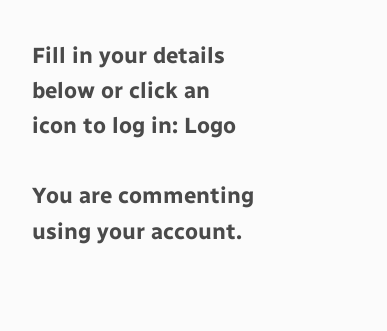Fill in your details below or click an icon to log in: Logo

You are commenting using your account.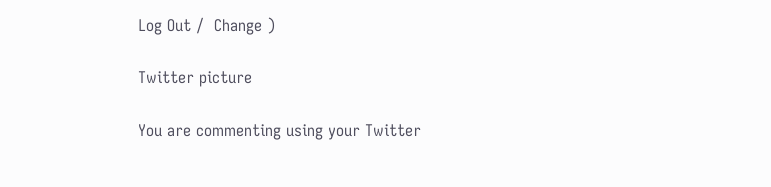Log Out /  Change )

Twitter picture

You are commenting using your Twitter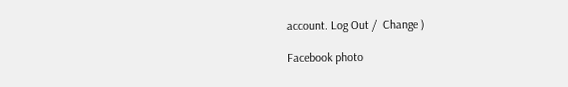account. Log Out /  Change )

Facebook photo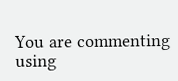You are commenting using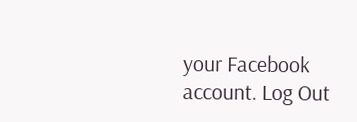your Facebook account. Log Out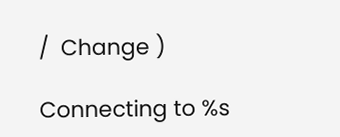/  Change )

Connecting to %s